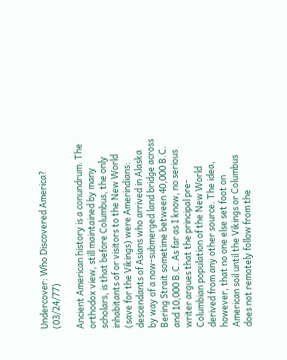Undercover: Who Discovered America? (03/24/77)

Ancient American history is a conundrum. The orthodox view, still maintained by many scholars, is that before Columbus, the only inhabitants of or visitors to the New World (save for the Vikings) were Amerindians: descendants of Asians who arrived in Alaska by way of a now-submerged land bridge across Bering Strait sometime between 40,000 B.C. and 10,000 B.C. As far as I know, no serious writer argues that the principal pre-Columbian population of the New World derived from any other source. The idea, however, that no one else set foot on American soil until the Vikings or Columbus does not remotely follow from the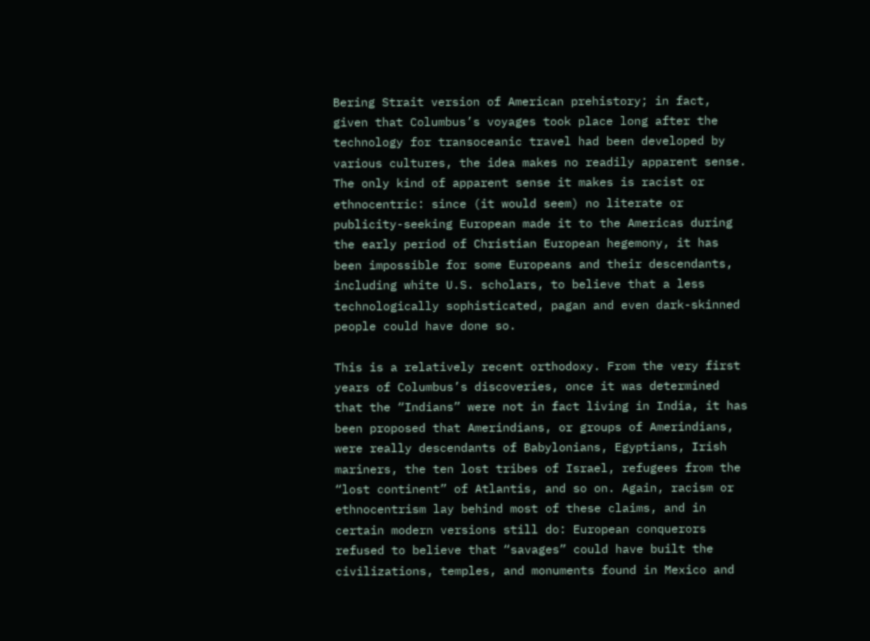Bering Strait version of American prehistory; in fact, given that Columbus’s voyages took place long after the technology for transoceanic travel had been developed by various cultures, the idea makes no readily apparent sense. The only kind of apparent sense it makes is racist or ethnocentric: since (it would seem) no literate or publicity-seeking European made it to the Americas during the early period of Christian European hegemony, it has been impossible for some Europeans and their descendants, including white U.S. scholars, to believe that a less technologically sophisticated, pagan and even dark-skinned people could have done so.

This is a relatively recent orthodoxy. From the very first years of Columbus’s discoveries, once it was determined that the “Indians” were not in fact living in India, it has been proposed that Amerindians, or groups of Amerindians, were really descendants of Babylonians, Egyptians, Irish mariners, the ten lost tribes of Israel, refugees from the “lost continent” of Atlantis, and so on. Again, racism or ethnocentrism lay behind most of these claims, and in certain modern versions still do: European conquerors refused to believe that “savages” could have built the civilizations, temples, and monuments found in Mexico and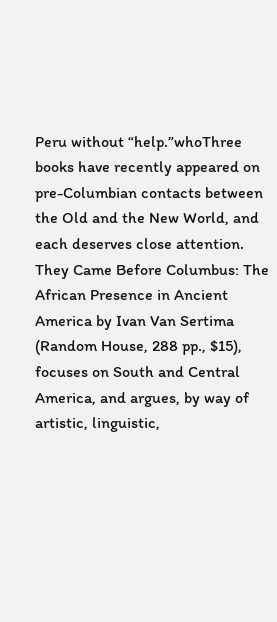Peru without “help.”whoThree books have recently appeared on pre-Columbian contacts between the Old and the New World, and each deserves close attention. They Came Before Columbus: The African Presence in Ancient America by Ivan Van Sertima (Random House, 288 pp., $15), focuses on South and Central America, and argues, by way of artistic, linguistic,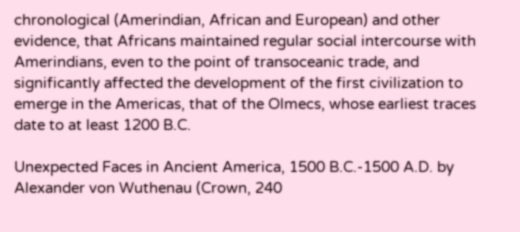chronological (Amerindian, African and European) and other evidence, that Africans maintained regular social intercourse with Amerindians, even to the point of transoceanic trade, and significantly affected the development of the first civilization to emerge in the Americas, that of the Olmecs, whose earliest traces date to at least 1200 B.C.

Unexpected Faces in Ancient America, 1500 B.C.-1500 A.D. by Alexander von Wuthenau (Crown, 240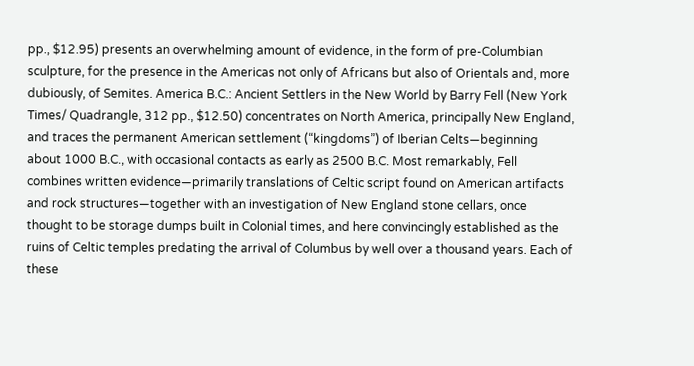pp., $12.95) presents an overwhelming amount of evidence, in the form of pre-Columbian sculpture, for the presence in the Americas not only of Africans but also of Orientals and, more dubiously, of Semites. America B.C.: Ancient Settlers in the New World by Barry Fell (New York Times/ Quadrangle, 312 pp., $12.50) concentrates on North America, principally New England, and traces the permanent American settlement (“kingdoms”) of Iberian Celts—beginning about 1000 B.C., with occasional contacts as early as 2500 B.C. Most remarkably, Fell combines written evidence—primarily translations of Celtic script found on American artifacts and rock structures—together with an investigation of New England stone cellars, once thought to be storage dumps built in Colonial times, and here convincingly established as the ruins of Celtic temples predating the arrival of Columbus by well over a thousand years. Each of these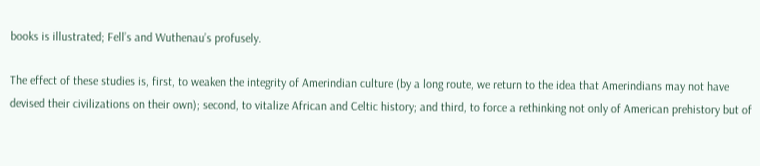books is illustrated; Fell’s and Wuthenau’s profusely.

The effect of these studies is, first, to weaken the integrity of Amerindian culture (by a long route, we return to the idea that Amerindians may not have devised their civilizations on their own); second, to vitalize African and Celtic history; and third, to force a rethinking not only of American prehistory but of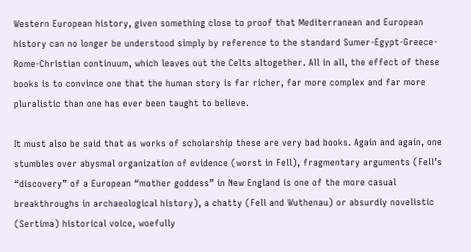Western European history, given something close to proof that Mediterranean and European history can no longer be understood simply by reference to the standard Sumer-Egypt-Greece-Rome-Christian continuum, which leaves out the Celts altogether. All in all, the effect of these books is to convince one that the human story is far richer, far more complex and far more pluralistic than one has ever been taught to believe.

It must also be said that as works of scholarship these are very bad books. Again and again, one stumbles over abysmal organization of evidence (worst in Fell), fragmentary arguments (Fell’s “discovery” of a European “mother goddess” in New England is one of the more casual breakthroughs in archaeological history), a chatty (Fell and Wuthenau) or absurdly novelistic (Sertima) historical voice, woefully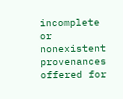incomplete or nonexistent provenances offered for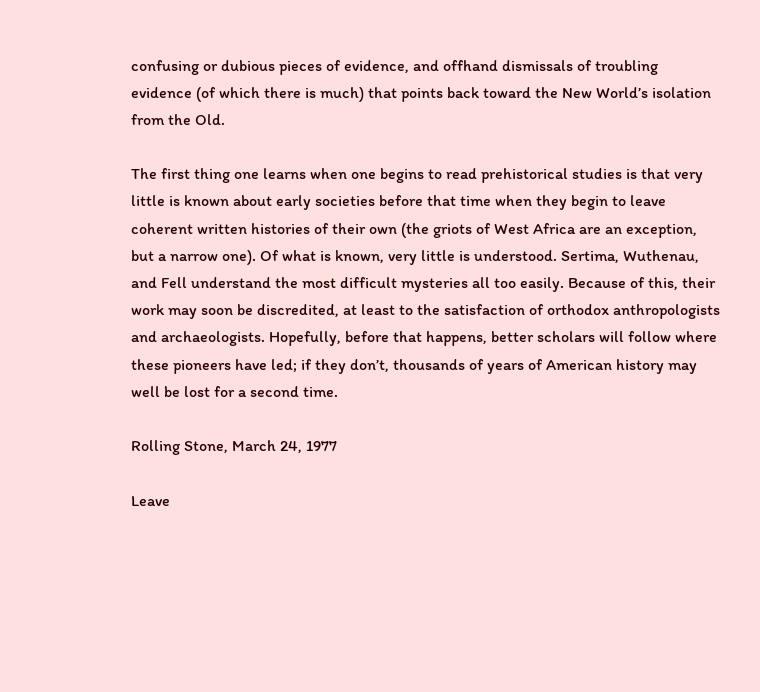confusing or dubious pieces of evidence, and offhand dismissals of troubling evidence (of which there is much) that points back toward the New World’s isolation from the Old.

The first thing one learns when one begins to read prehistorical studies is that very little is known about early societies before that time when they begin to leave coherent written histories of their own (the griots of West Africa are an exception, but a narrow one). Of what is known, very little is understood. Sertima, Wuthenau, and Fell understand the most difficult mysteries all too easily. Because of this, their work may soon be discredited, at least to the satisfaction of orthodox anthropologists and archaeologists. Hopefully, before that happens, better scholars will follow where these pioneers have led; if they don’t, thousands of years of American history may well be lost for a second time.

Rolling Stone, March 24, 1977

Leave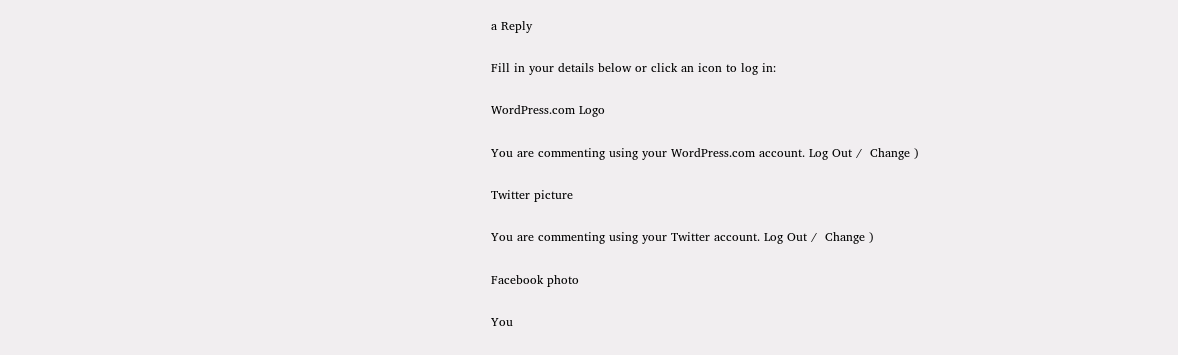a Reply

Fill in your details below or click an icon to log in:

WordPress.com Logo

You are commenting using your WordPress.com account. Log Out /  Change )

Twitter picture

You are commenting using your Twitter account. Log Out /  Change )

Facebook photo

You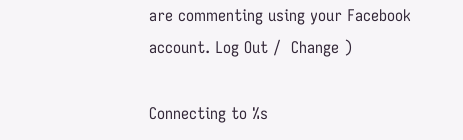are commenting using your Facebook account. Log Out /  Change )

Connecting to %s